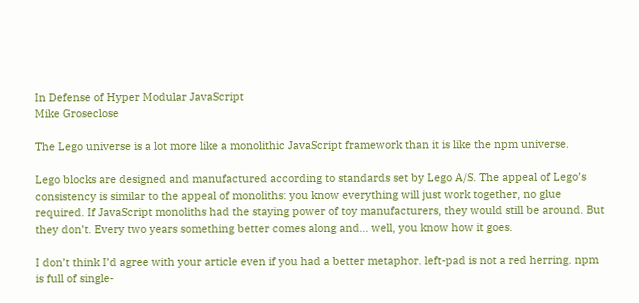In Defense of Hyper Modular JavaScript
Mike Groseclose

The Lego universe is a lot more like a monolithic JavaScript framework than it is like the npm universe.

Lego blocks are designed and manufactured according to standards set by Lego A/S. The appeal of Lego’s consistency is similar to the appeal of monoliths: you know everything will just work together, no glue required. If JavaScript monoliths had the staying power of toy manufacturers, they would still be around. But they don’t. Every two years something better comes along and… well, you know how it goes.

I don’t think I’d agree with your article even if you had a better metaphor. left-pad is not a red herring. npm is full of single-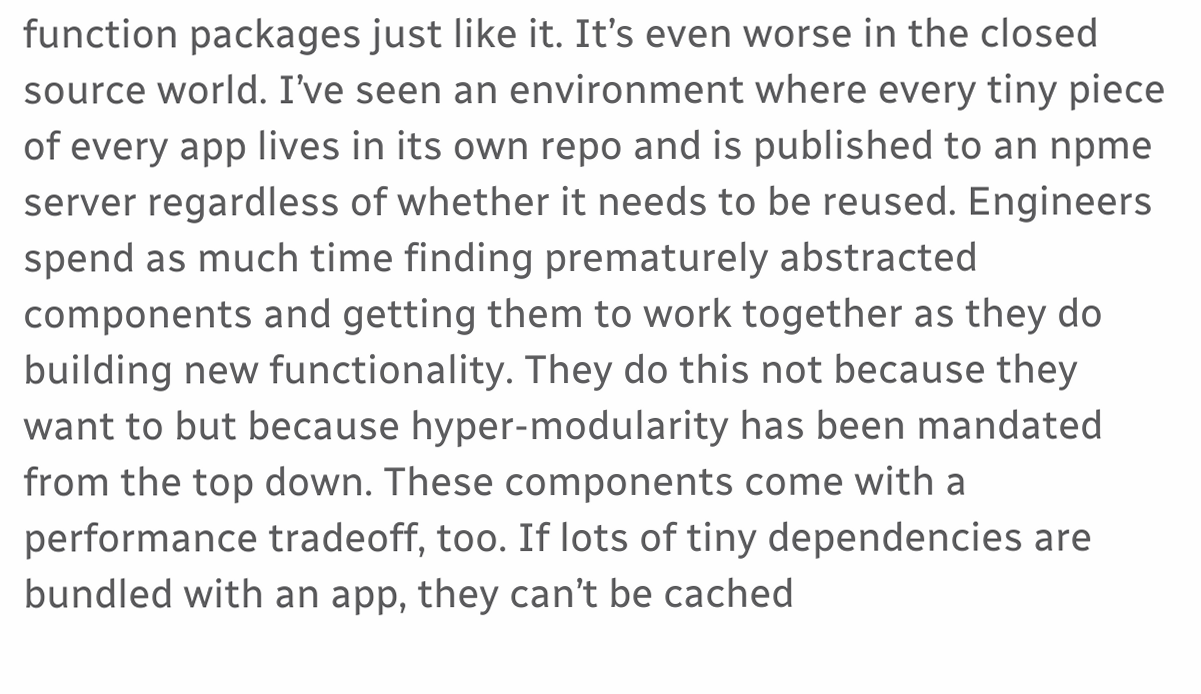function packages just like it. It’s even worse in the closed source world. I’ve seen an environment where every tiny piece of every app lives in its own repo and is published to an npme server regardless of whether it needs to be reused. Engineers spend as much time finding prematurely abstracted components and getting them to work together as they do building new functionality. They do this not because they want to but because hyper-modularity has been mandated from the top down. These components come with a performance tradeoff, too. If lots of tiny dependencies are bundled with an app, they can’t be cached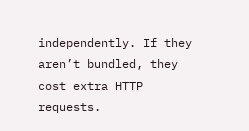independently. If they aren’t bundled, they cost extra HTTP requests.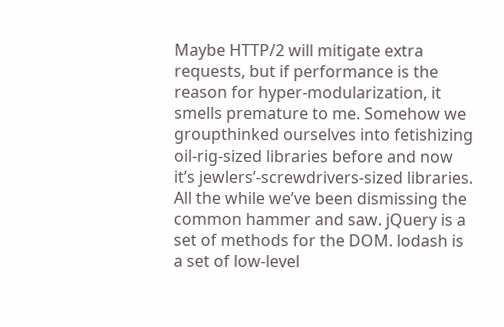Maybe HTTP/2 will mitigate extra requests, but if performance is the reason for hyper-modularization, it smells premature to me. Somehow we groupthinked ourselves into fetishizing oil-rig-sized libraries before and now it’s jewlers’-screwdrivers-sized libraries. All the while we’ve been dismissing the common hammer and saw. jQuery is a set of methods for the DOM. lodash is a set of low-level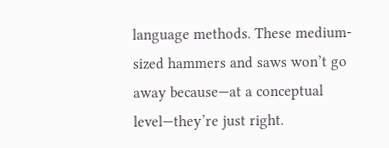language methods. These medium-sized hammers and saws won’t go away because—at a conceptual level—they’re just right.